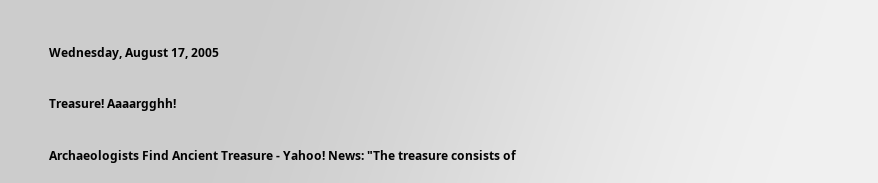Wednesday, August 17, 2005

Treasure! Aaaargghh!

Archaeologists Find Ancient Treasure - Yahoo! News: "The treasure consists of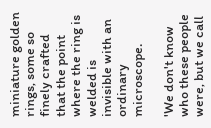miniature golden rings, some so finely crafted that the point where the ring is welded is invisible with an ordinary microscope.

'We don't know who these people were, but we call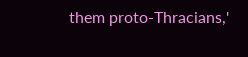them proto-Thracians,'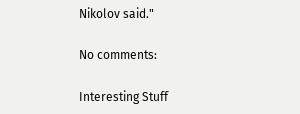Nikolov said."

No comments:

Interesting Stuff